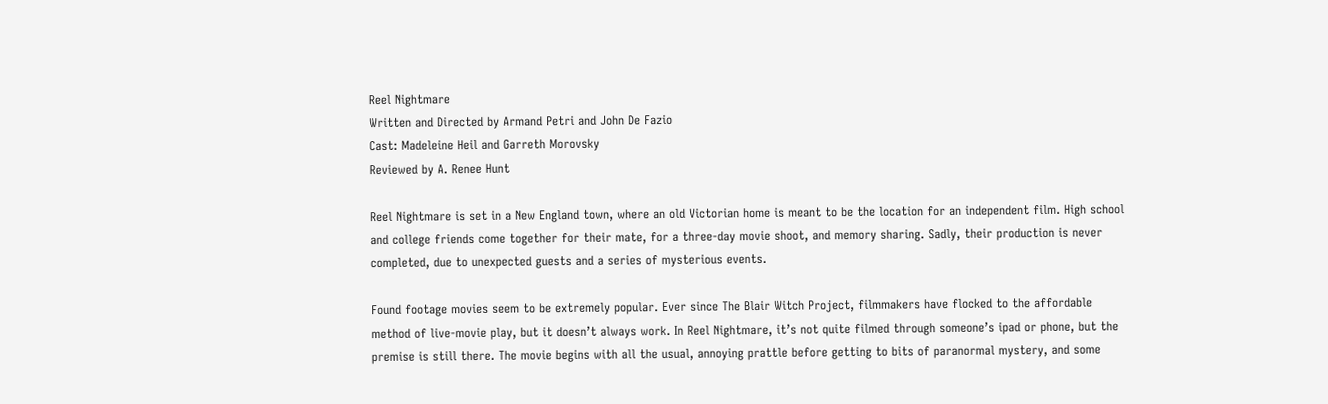Reel Nightmare
Written and Directed by Armand Petri and John De Fazio
Cast: Madeleine Heil and Garreth Morovsky
Reviewed by A. Renee Hunt

Reel Nightmare is set in a New England town, where an old Victorian home is meant to be the location for an independent film. High school and college friends come together for their mate, for a three-day movie shoot, and memory sharing. Sadly, their production is never completed, due to unexpected guests and a series of mysterious events.

Found footage movies seem to be extremely popular. Ever since The Blair Witch Project, filmmakers have flocked to the affordable method of live-movie play, but it doesn’t always work. In Reel Nightmare, it’s not quite filmed through someone’s ipad or phone, but the premise is still there. The movie begins with all the usual, annoying prattle before getting to bits of paranormal mystery, and some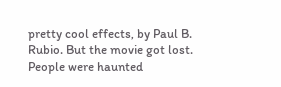pretty cool effects, by Paul B. Rubio. But the movie got lost. People were haunted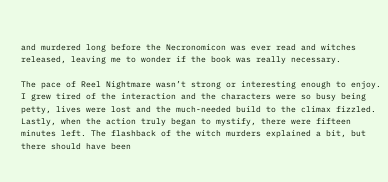and murdered long before the Necronomicon was ever read and witches released, leaving me to wonder if the book was really necessary.

The pace of Reel Nightmare wasn’t strong or interesting enough to enjoy. I grew tired of the interaction and the characters were so busy being petty, lives were lost and the much-needed build to the climax fizzled. Lastly, when the action truly began to mystify, there were fifteen minutes left. The flashback of the witch murders explained a bit, but there should have been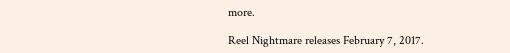more.

Reel Nightmare releases February 7, 2017.